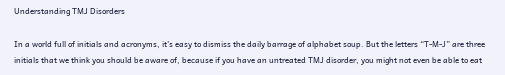Understanding TMJ Disorders

In a world full of initials and acronyms, it’s easy to dismiss the daily barrage of alphabet soup. But the letters “T-M-J” are three initials that we think you should be aware of, because if you have an untreated TMJ disorder, you might not even be able to eat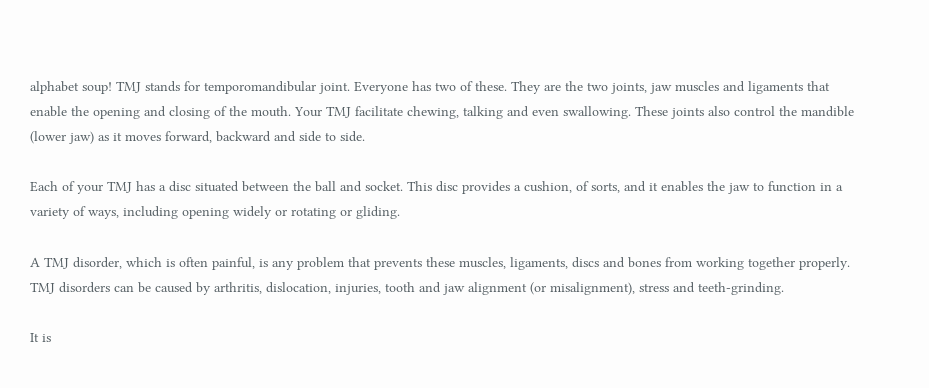alphabet soup! TMJ stands for temporomandibular joint. Everyone has two of these. They are the two joints, jaw muscles and ligaments that enable the opening and closing of the mouth. Your TMJ facilitate chewing, talking and even swallowing. These joints also control the mandible (lower jaw) as it moves forward, backward and side to side.

Each of your TMJ has a disc situated between the ball and socket. This disc provides a cushion, of sorts, and it enables the jaw to function in a variety of ways, including opening widely or rotating or gliding.

A TMJ disorder, which is often painful, is any problem that prevents these muscles, ligaments, discs and bones from working together properly. TMJ disorders can be caused by arthritis, dislocation, injuries, tooth and jaw alignment (or misalignment), stress and teeth-grinding.

It is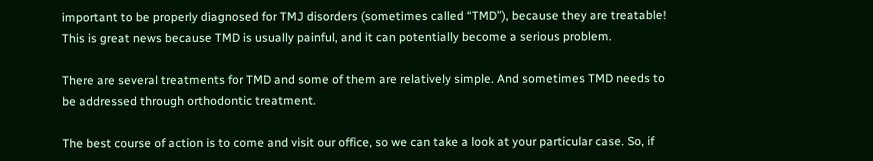important to be properly diagnosed for TMJ disorders (sometimes called “TMD”), because they are treatable! This is great news because TMD is usually painful, and it can potentially become a serious problem.

There are several treatments for TMD and some of them are relatively simple. And sometimes TMD needs to be addressed through orthodontic treatment.

The best course of action is to come and visit our office, so we can take a look at your particular case. So, if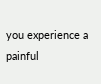you experience a painful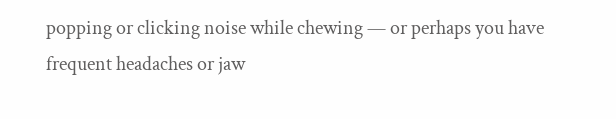popping or clicking noise while chewing — or perhaps you have frequent headaches or jaw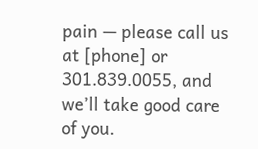pain — please call us at [phone] or 301.839.0055, and we’ll take good care of you.